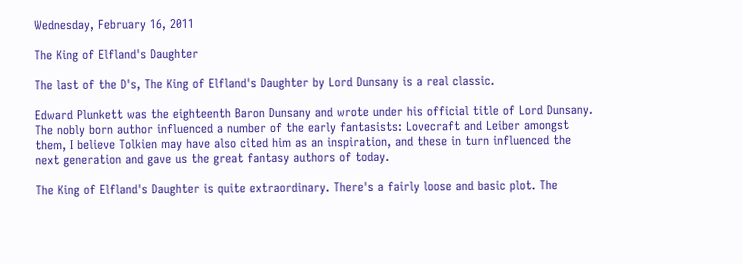Wednesday, February 16, 2011

The King of Elfland's Daughter

The last of the D's, The King of Elfland's Daughter by Lord Dunsany is a real classic.

Edward Plunkett was the eighteenth Baron Dunsany and wrote under his official title of Lord Dunsany. The nobly born author influenced a number of the early fantasists: Lovecraft and Leiber amongst them, I believe Tolkien may have also cited him as an inspiration, and these in turn influenced the next generation and gave us the great fantasy authors of today.

The King of Elfland's Daughter is quite extraordinary. There's a fairly loose and basic plot. The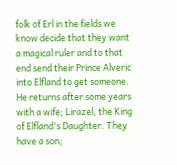folk of Erl in the fields we know decide that they want a magical ruler and to that end send their Prince Alveric into Elfland to get someone. He returns after some years with a wife; Lirazel, the King of Elfland's Daughter. They have a son;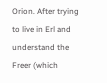Orion. After trying to live in Erl and understand the Freer (which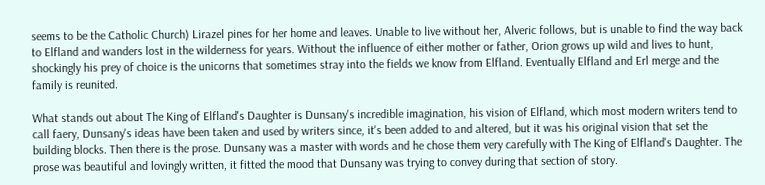seems to be the Catholic Church) Lirazel pines for her home and leaves. Unable to live without her, Alveric follows, but is unable to find the way back to Elfland and wanders lost in the wilderness for years. Without the influence of either mother or father, Orion grows up wild and lives to hunt, shockingly his prey of choice is the unicorns that sometimes stray into the fields we know from Elfland. Eventually Elfland and Erl merge and the family is reunited.

What stands out about The King of Elfland's Daughter is Dunsany's incredible imagination, his vision of Elfland, which most modern writers tend to call faery, Dunsany's ideas have been taken and used by writers since, it's been added to and altered, but it was his original vision that set the building blocks. Then there is the prose. Dunsany was a master with words and he chose them very carefully with The King of Elfland's Daughter. The prose was beautiful and lovingly written, it fitted the mood that Dunsany was trying to convey during that section of story.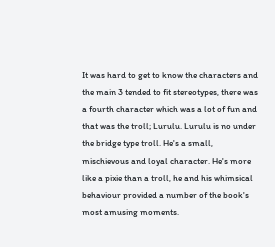It was hard to get to know the characters and the main 3 tended to fit stereotypes, there was a fourth character which was a lot of fun and that was the troll; Lurulu. Lurulu is no under the bridge type troll. He's a small, mischievous and loyal character. He's more like a pixie than a troll, he and his whimsical behaviour provided a number of the book's most amusing moments.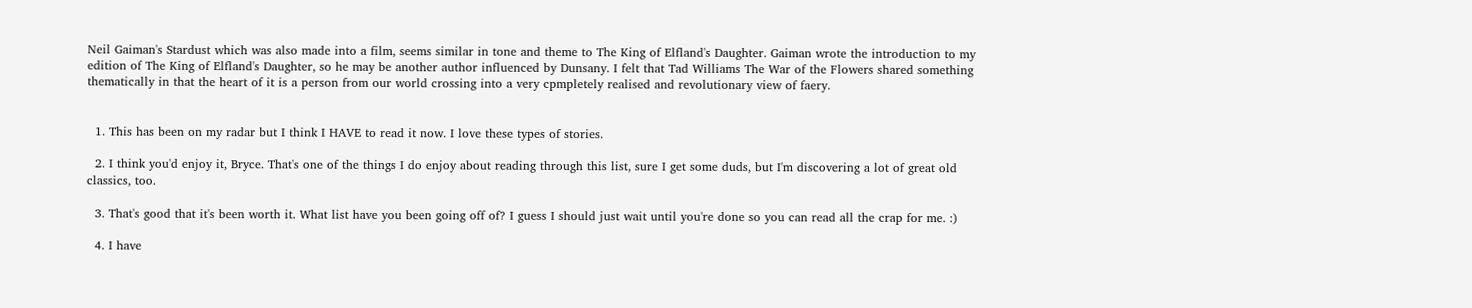Neil Gaiman's Stardust which was also made into a film, seems similar in tone and theme to The King of Elfland's Daughter. Gaiman wrote the introduction to my edition of The King of Elfland's Daughter, so he may be another author influenced by Dunsany. I felt that Tad Williams The War of the Flowers shared something thematically in that the heart of it is a person from our world crossing into a very cpmpletely realised and revolutionary view of faery.


  1. This has been on my radar but I think I HAVE to read it now. I love these types of stories.

  2. I think you'd enjoy it, Bryce. That's one of the things I do enjoy about reading through this list, sure I get some duds, but I'm discovering a lot of great old classics, too.

  3. That's good that it's been worth it. What list have you been going off of? I guess I should just wait until you're done so you can read all the crap for me. :)

  4. I have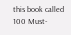this book called 100 Must-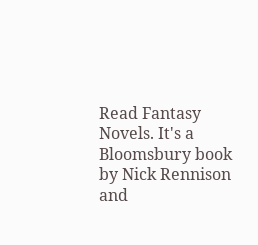Read Fantasy Novels. It's a Bloomsbury book by Nick Rennison and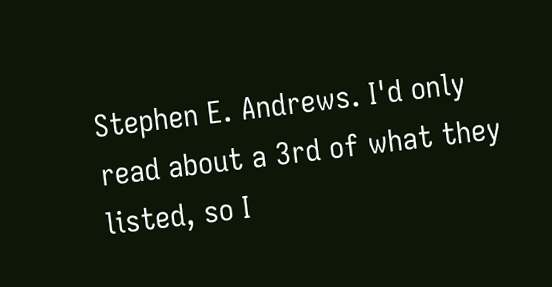Stephen E. Andrews. I'd only read about a 3rd of what they listed, so I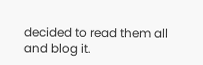decided to read them all and blog it.